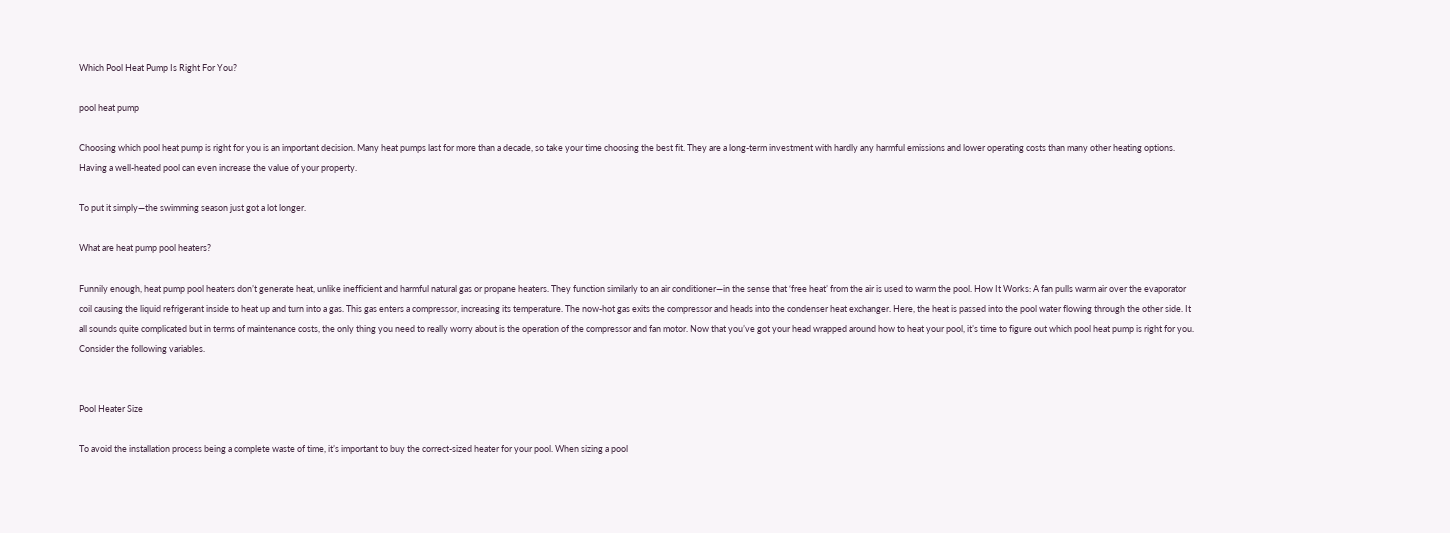Which Pool Heat Pump Is Right For You?

pool heat pump

Choosing which pool heat pump is right for you is an important decision. Many heat pumps last for more than a decade, so take your time choosing the best fit. They are a long-term investment with hardly any harmful emissions and lower operating costs than many other heating options. Having a well-heated pool can even increase the value of your property.

To put it simply—the swimming season just got a lot longer.

What are heat pump pool heaters?

Funnily enough, heat pump pool heaters don’t generate heat, unlike inefficient and harmful natural gas or propane heaters. They function similarly to an air conditioner—in the sense that ‘free heat’ from the air is used to warm the pool. How It Works: A fan pulls warm air over the evaporator coil causing the liquid refrigerant inside to heat up and turn into a gas. This gas enters a compressor, increasing its temperature. The now-hot gas exits the compressor and heads into the condenser heat exchanger. Here, the heat is passed into the pool water flowing through the other side. It all sounds quite complicated but in terms of maintenance costs, the only thing you need to really worry about is the operation of the compressor and fan motor. Now that you’ve got your head wrapped around how to heat your pool, it’s time to figure out which pool heat pump is right for you. Consider the following variables.


Pool Heater Size

To avoid the installation process being a complete waste of time, it’s important to buy the correct-sized heater for your pool. When sizing a pool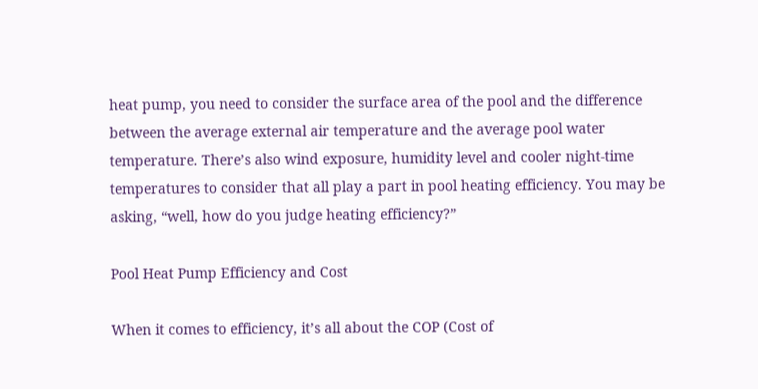heat pump, you need to consider the surface area of the pool and the difference between the average external air temperature and the average pool water temperature. There’s also wind exposure, humidity level and cooler night-time temperatures to consider that all play a part in pool heating efficiency. You may be asking, “well, how do you judge heating efficiency?”

Pool Heat Pump Efficiency and Cost

When it comes to efficiency, it’s all about the COP (Cost of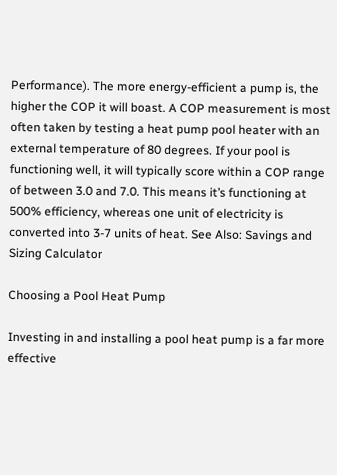Performance). The more energy-efficient a pump is, the higher the COP it will boast. A COP measurement is most often taken by testing a heat pump pool heater with an external temperature of 80 degrees. If your pool is functioning well, it will typically score within a COP range of between 3.0 and 7.0. This means it’s functioning at 500% efficiency, whereas one unit of electricity is converted into 3-7 units of heat. See Also: Savings and Sizing Calculator

Choosing a Pool Heat Pump

Investing in and installing a pool heat pump is a far more effective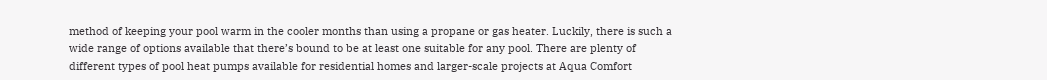method of keeping your pool warm in the cooler months than using a propane or gas heater. Luckily, there is such a wide range of options available that there’s bound to be at least one suitable for any pool. There are plenty of different types of pool heat pumps available for residential homes and larger-scale projects at Aqua Comfort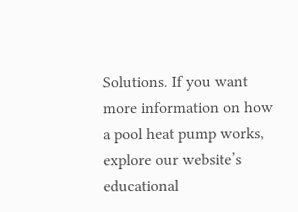Solutions. If you want more information on how a pool heat pump works, explore our website’s educational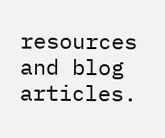resources and blog articles.